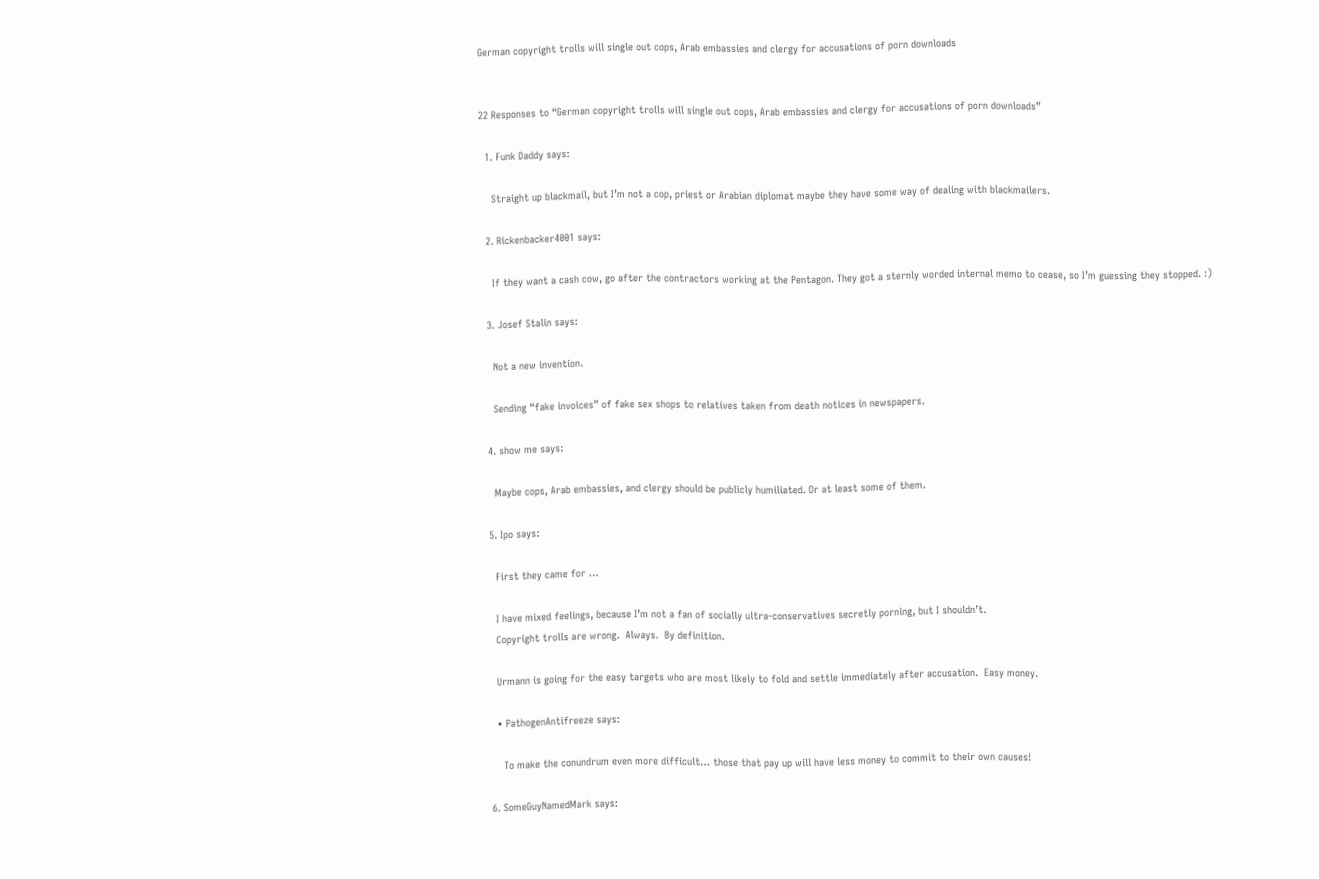German copyright trolls will single out cops, Arab embassies and clergy for accusations of porn downloads


22 Responses to “German copyright trolls will single out cops, Arab embassies and clergy for accusations of porn downloads”

  1. Funk Daddy says:

    Straight up blackmail, but I’m not a cop, priest or Arabian diplomat maybe they have some way of dealing with blackmailers.

  2. Rickenbacker4001 says:

    If they want a cash cow, go after the contractors working at the Pentagon. They got a sternly worded internal memo to cease, so I’m guessing they stopped. :)

  3. Josef Stalin says:

    Not a new invention.

    Sending “fake invoices” of fake sex shops to relatives taken from death notices in newspapers.

  4. show me says:

    Maybe cops, Arab embassies, and clergy should be publicly humiliated. Or at least some of them.

  5. Ipo says:

    First they came for …

    I have mixed feelings, because I’m not a fan of socially ultra-conservatives secretly porning, but I shouldn’t.
    Copyright trolls are wrong.  Always.  By definition.

    Urmann is going for the easy targets who are most likely to fold and settle immediately after accusation.  Easy money.

    • PathogenAntifreeze says:

      To make the conundrum even more difficult… those that pay up will have less money to commit to their own causes!

  6. SomeGuyNamedMark says: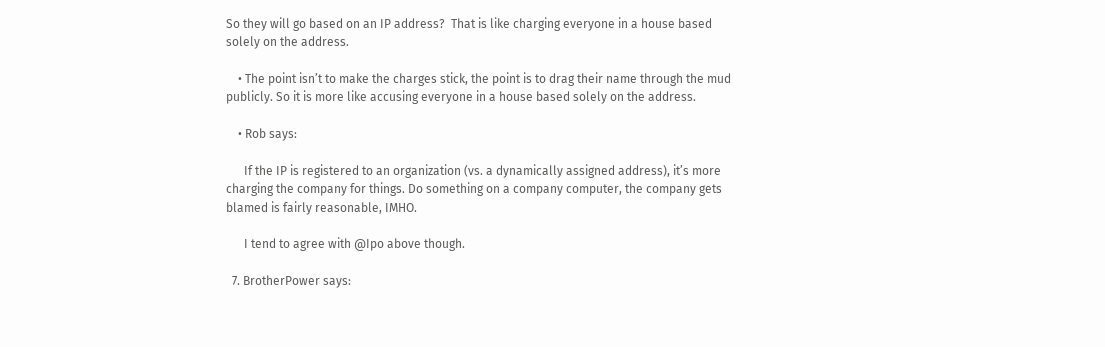So they will go based on an IP address?  That is like charging everyone in a house based solely on the address.

    • The point isn’t to make the charges stick, the point is to drag their name through the mud publicly. So it is more like accusing everyone in a house based solely on the address.

    • Rob says:

      If the IP is registered to an organization (vs. a dynamically assigned address), it’s more charging the company for things. Do something on a company computer, the company gets blamed is fairly reasonable, IMHO.

      I tend to agree with @Ipo above though.

  7. BrotherPower says: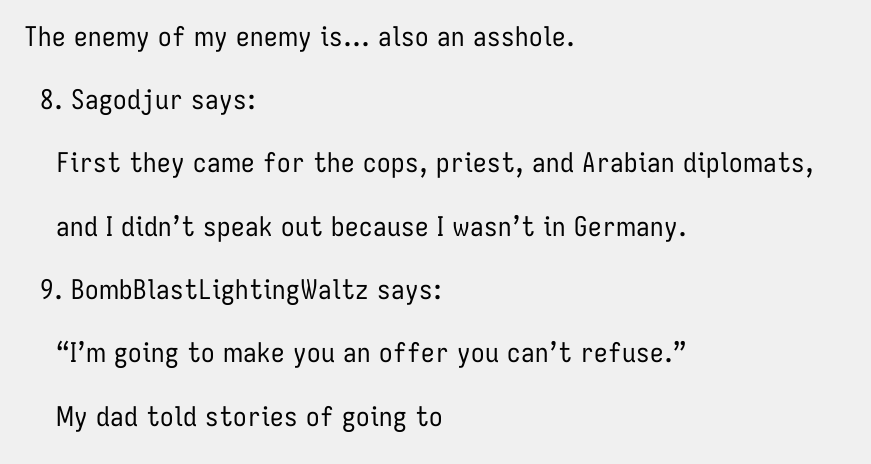The enemy of my enemy is… also an asshole.

  8. Sagodjur says:

    First they came for the cops, priest, and Arabian diplomats,

    and I didn’t speak out because I wasn’t in Germany.

  9. BombBlastLightingWaltz says:

    “I’m going to make you an offer you can’t refuse.”

    My dad told stories of going to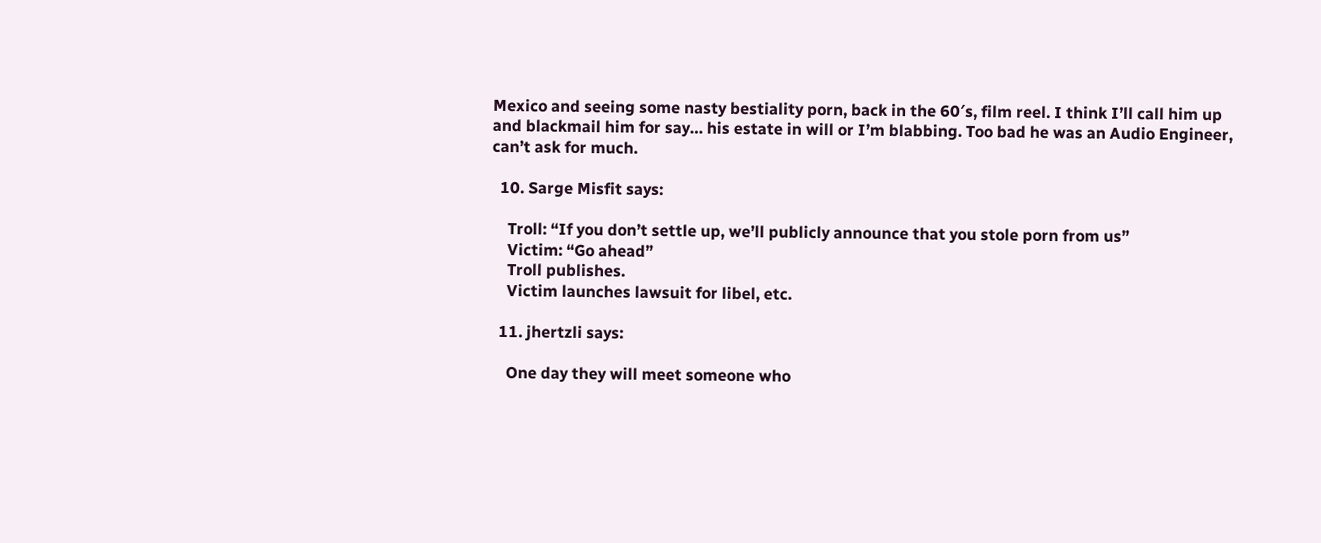Mexico and seeing some nasty bestiality porn, back in the 60′s, film reel. I think I’ll call him up and blackmail him for say… his estate in will or I’m blabbing. Too bad he was an Audio Engineer, can’t ask for much.

  10. Sarge Misfit says:

    Troll: “If you don’t settle up, we’ll publicly announce that you stole porn from us”
    Victim: “Go ahead”
    Troll publishes.
    Victim launches lawsuit for libel, etc.

  11. jhertzli says:

    One day they will meet someone who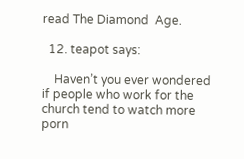read The Diamond  Age.

  12. teapot says:

    Haven’t you ever wondered if people who work for the church tend to watch more porn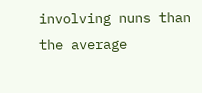involving nuns than the average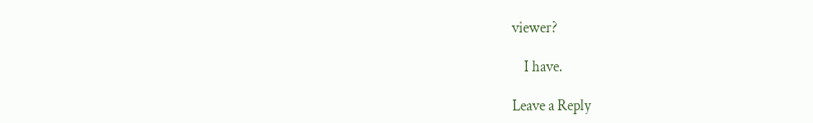viewer?

    I have.

Leave a Reply